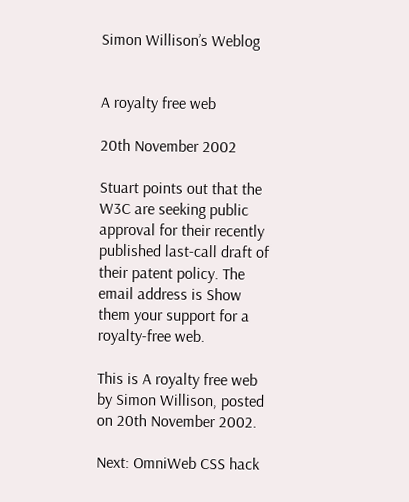Simon Willison’s Weblog


A royalty free web

20th November 2002

Stuart points out that the W3C are seeking public approval for their recently published last-call draft of their patent policy. The email address is Show them your support for a royalty-free web.

This is A royalty free web by Simon Willison, posted on 20th November 2002.

Next: OmniWeb CSS hack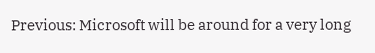Previous: Microsoft will be around for a very long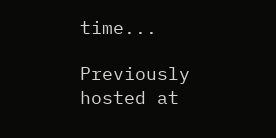time...

Previously hosted at